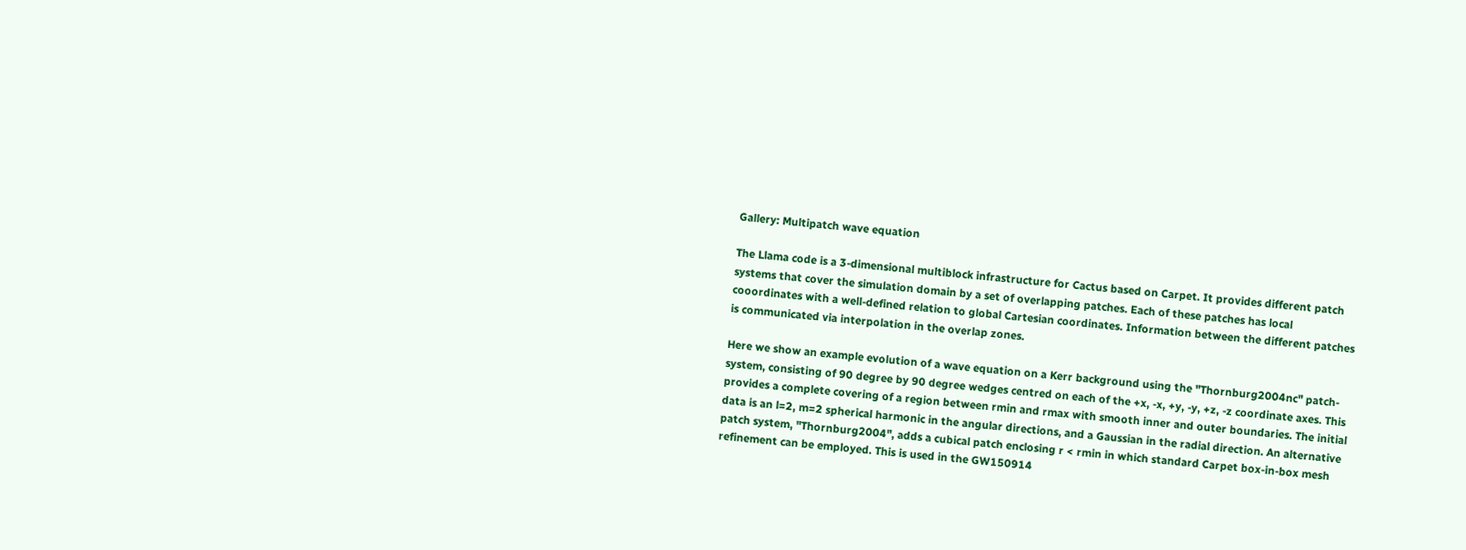Gallery: Multipatch wave equation

The Llama code is a 3-dimensional multiblock infrastructure for Cactus based on Carpet. It provides different patch systems that cover the simulation domain by a set of overlapping patches. Each of these patches has local cooordinates with a well-defined relation to global Cartesian coordinates. Information between the different patches is communicated via interpolation in the overlap zones.

Here we show an example evolution of a wave equation on a Kerr background using the "Thornburg2004nc" patch-system, consisting of 90 degree by 90 degree wedges centred on each of the +x, -x, +y, -y, +z, -z coordinate axes. This provides a complete covering of a region between rmin and rmax with smooth inner and outer boundaries. The initial data is an l=2, m=2 spherical harmonic in the angular directions, and a Gaussian in the radial direction. An alternative patch system, "Thornburg2004", adds a cubical patch enclosing r < rmin in which standard Carpet box-in-box mesh refinement can be employed. This is used in the GW150914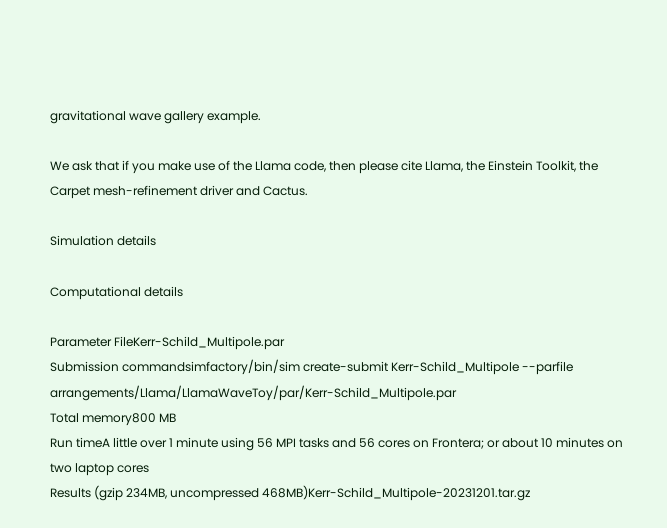gravitational wave gallery example.

We ask that if you make use of the Llama code, then please cite Llama, the Einstein Toolkit, the Carpet mesh-refinement driver and Cactus.

Simulation details

Computational details

Parameter FileKerr-Schild_Multipole.par
Submission commandsimfactory/bin/sim create-submit Kerr-Schild_Multipole --parfile arrangements/Llama/LlamaWaveToy/par/Kerr-Schild_Multipole.par
Total memory800 MB
Run timeA little over 1 minute using 56 MPI tasks and 56 cores on Frontera; or about 10 minutes on two laptop cores
Results (gzip 234MB, uncompressed 468MB)Kerr-Schild_Multipole-20231201.tar.gz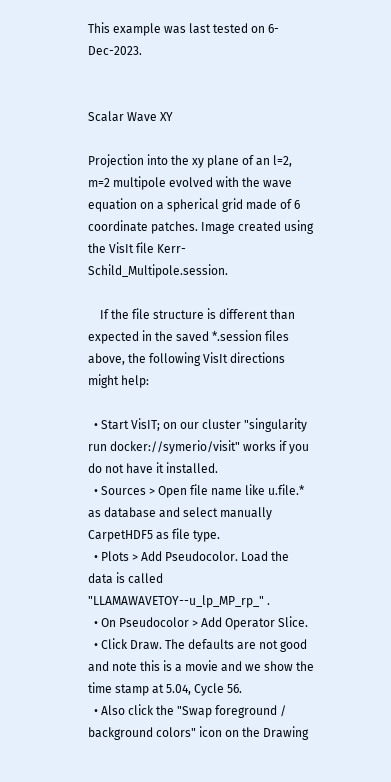This example was last tested on 6-Dec-2023.


Scalar Wave XY

Projection into the xy plane of an l=2, m=2 multipole evolved with the wave equation on a spherical grid made of 6 coordinate patches. Image created using the VisIt file Kerr-Schild_Multipole.session.

    If the file structure is different than expected in the saved *.session files above, the following VisIt directions might help:

  • Start VisIT; on our cluster "singularity run docker://symerio/visit" works if you do not have it installed.
  • Sources > Open file name like u.file.* as database and select manually CarpetHDF5 as file type.
  • Plots > Add Pseudocolor. Load the data is called "LLAMAWAVETOY--u_lp_MP_rp_" .
  • On Pseudocolor > Add Operator Slice.
  • Click Draw. The defaults are not good and note this is a movie and we show the time stamp at 5.04, Cycle 56.
  • Also click the "Swap foreground / background colors" icon on the Drawing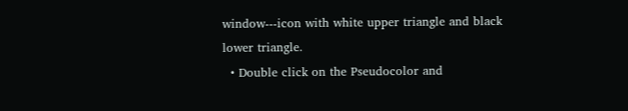window---icon with white upper triangle and black lower triangle.
  • Double click on the Pseudocolor and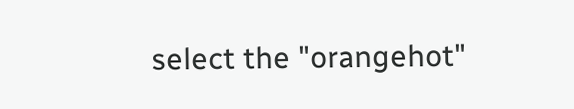select the "orangehot"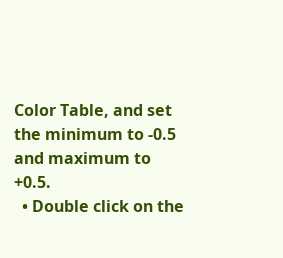Color Table, and set the minimum to -0.5 and maximum to +0.5.
  • Double click on the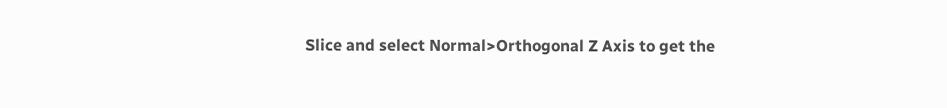Slice and select Normal>Orthogonal Z Axis to get the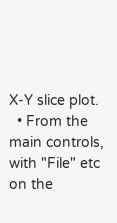X-Y slice plot.
  • From the main controls, with "File" etc on the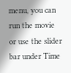menu, you can run the movie or use the slider bar under Time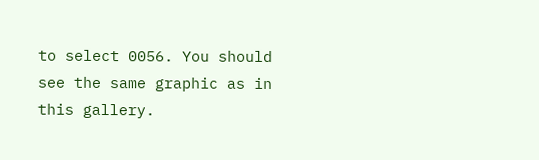to select 0056. You should see the same graphic as in this gallery.